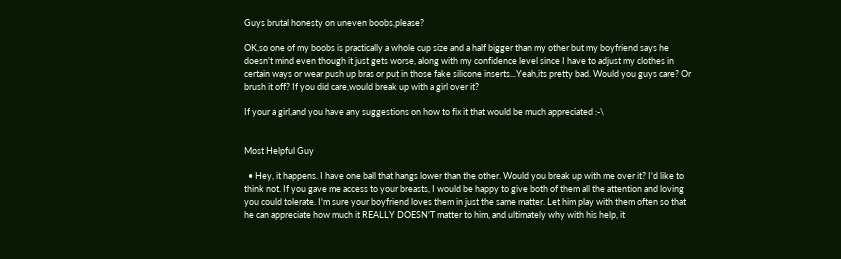Guys brutal honesty on uneven boobs,please?

OK,so one of my boobs is practically a whole cup size and a half bigger than my other but my boyfriend says he doesn't mind even though it just gets worse, along with my confidence level since I have to adjust my clothes in certain ways or wear push up bras or put in those fake silicone inserts...Yeah,its pretty bad. Would you guys care? Or brush it off? If you did care,would break up with a girl over it?

If your a girl,and you have any suggestions on how to fix it that would be much appreciated :-\


Most Helpful Guy

  • Hey, it happens. I have one ball that hangs lower than the other. Would you break up with me over it? I'd like to think not. If you gave me access to your breasts, I would be happy to give both of them all the attention and loving you could tolerate. I'm sure your boyfriend loves them in just the same matter. Let him play with them often so that he can appreciate how much it REALLY DOESN'T matter to him, and ultimately why with his help, it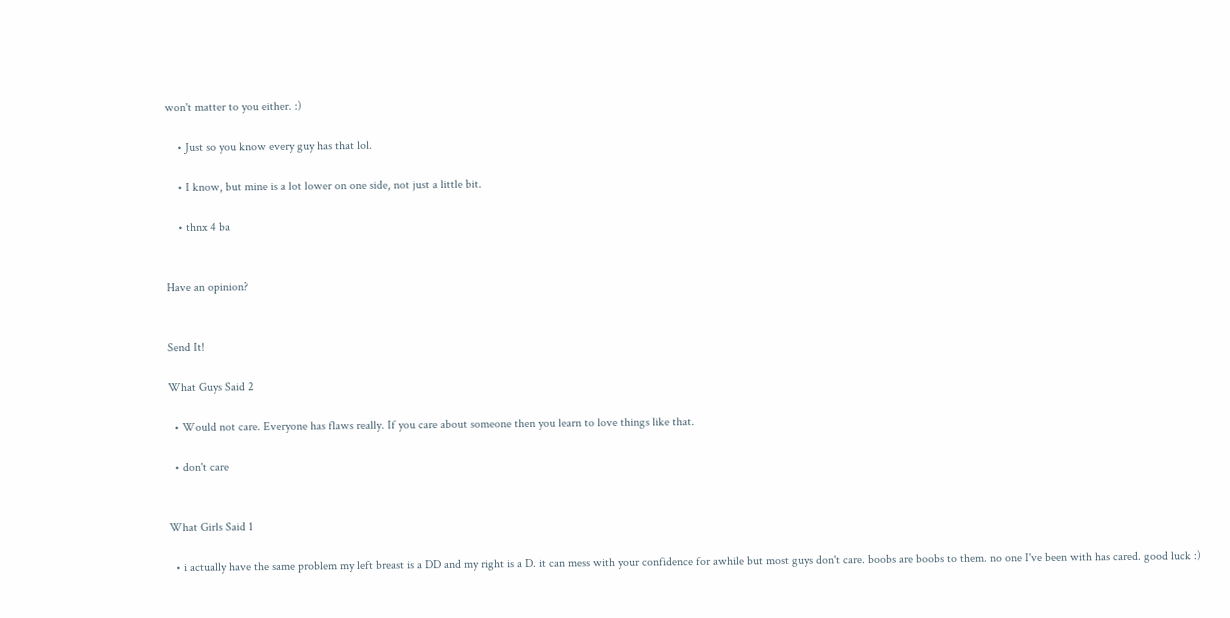won't matter to you either. :)

    • Just so you know every guy has that lol.

    • I know, but mine is a lot lower on one side, not just a little bit.

    • thnx 4 ba


Have an opinion?


Send It!

What Guys Said 2

  • Would not care. Everyone has flaws really. If you care about someone then you learn to love things like that.

  • don't care


What Girls Said 1

  • i actually have the same problem my left breast is a DD and my right is a D. it can mess with your confidence for awhile but most guys don't care. boobs are boobs to them. no one I've been with has cared. good luck :)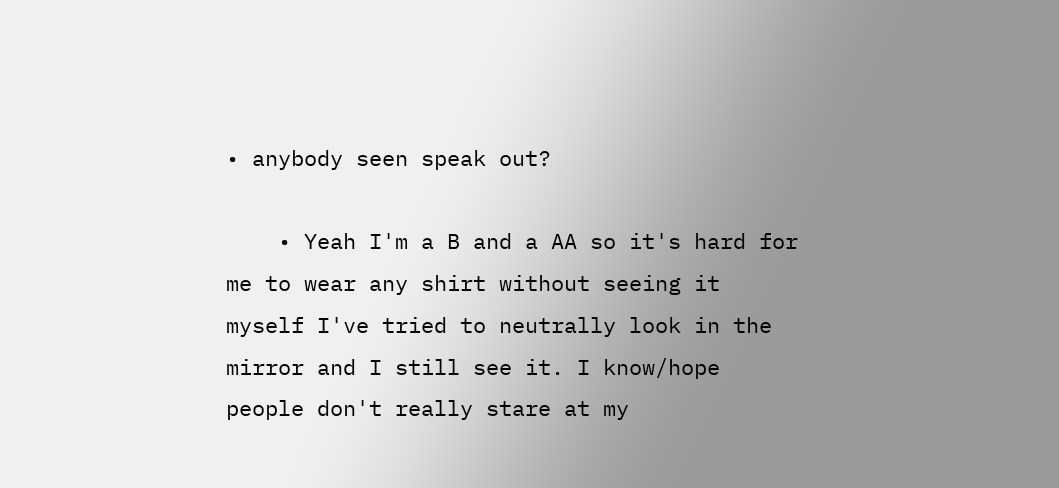• anybody seen speak out?

    • Yeah I'm a B and a AA so it's hard for me to wear any shirt without seeing it myself I've tried to neutrally look in the mirror and I still see it. I know/hope people don't really stare at my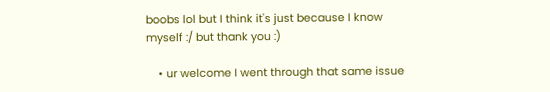boobs lol but I think it's just because I know myself :/ but thank you :)

    • ur welcome I went through that same issue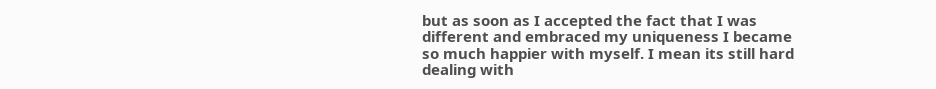but as soon as I accepted the fact that I was different and embraced my uniqueness I became so much happier with myself. I mean its still hard dealing with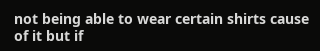not being able to wear certain shirts cause of it but if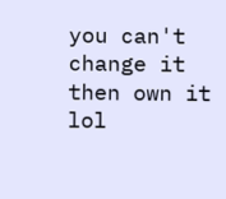you can't change it then own it lol